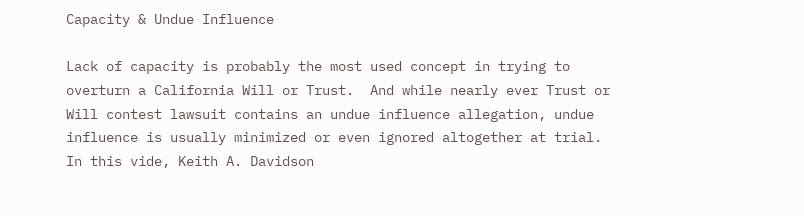Capacity & Undue Influence

Lack of capacity is probably the most used concept in trying to overturn a California Will or Trust.  And while nearly ever Trust or Will contest lawsuit contains an undue influence allegation, undue influence is usually minimized or even ignored altogether at trial.  In this vide, Keith A. Davidson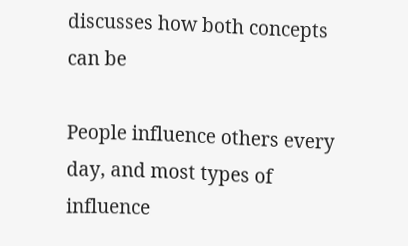discusses how both concepts can be

People influence others every day, and most types of influence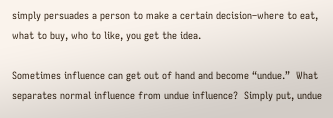simply persuades a person to make a certain decision–where to eat, what to buy, who to like, you get the idea.

Sometimes influence can get out of hand and become “undue.”  What separates normal influence from undue influence?  Simply put, undue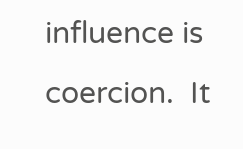influence is coercion.  It